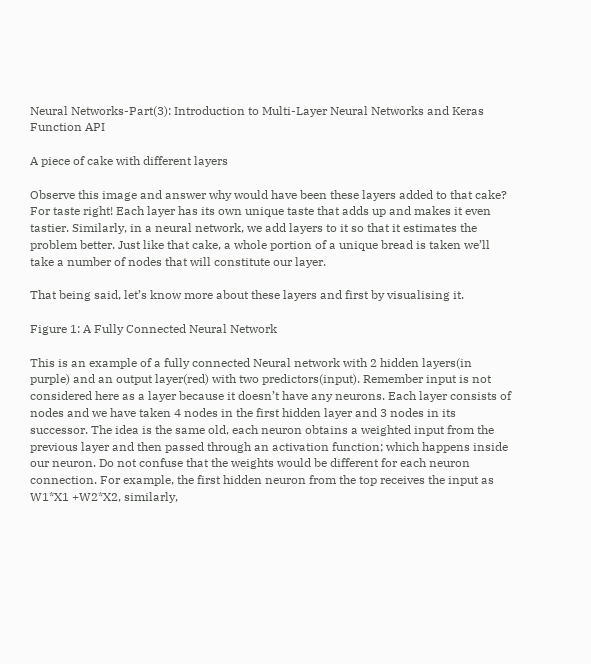Neural Networks-Part(3): Introduction to Multi-Layer Neural Networks and Keras Function API

A piece of cake with different layers

Observe this image and answer why would have been these layers added to that cake? For taste right! Each layer has its own unique taste that adds up and makes it even tastier. Similarly, in a neural network, we add layers to it so that it estimates the problem better. Just like that cake, a whole portion of a unique bread is taken we’ll take a number of nodes that will constitute our layer.

That being said, let’s know more about these layers and first by visualising it.

Figure 1: A Fully Connected Neural Network

This is an example of a fully connected Neural network with 2 hidden layers(in purple) and an output layer(red) with two predictors(input). Remember input is not considered here as a layer because it doesn’t have any neurons. Each layer consists of nodes and we have taken 4 nodes in the first hidden layer and 3 nodes in its successor. The idea is the same old, each neuron obtains a weighted input from the previous layer and then passed through an activation function; which happens inside our neuron. Do not confuse that the weights would be different for each neuron connection. For example, the first hidden neuron from the top receives the input as W1*X1 +W2*X2, similarly,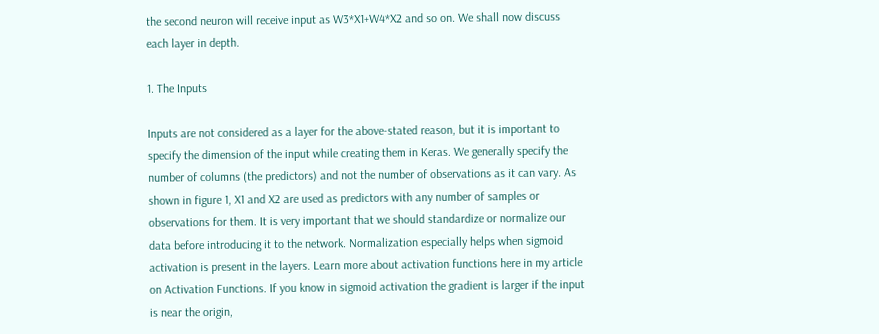the second neuron will receive input as W3*X1+W4*X2 and so on. We shall now discuss each layer in depth.

1. The Inputs

Inputs are not considered as a layer for the above-stated reason, but it is important to specify the dimension of the input while creating them in Keras. We generally specify the number of columns (the predictors) and not the number of observations as it can vary. As shown in figure 1, X1 and X2 are used as predictors with any number of samples or observations for them. It is very important that we should standardize or normalize our data before introducing it to the network. Normalization especially helps when sigmoid activation is present in the layers. Learn more about activation functions here in my article on Activation Functions. If you know in sigmoid activation the gradient is larger if the input is near the origin,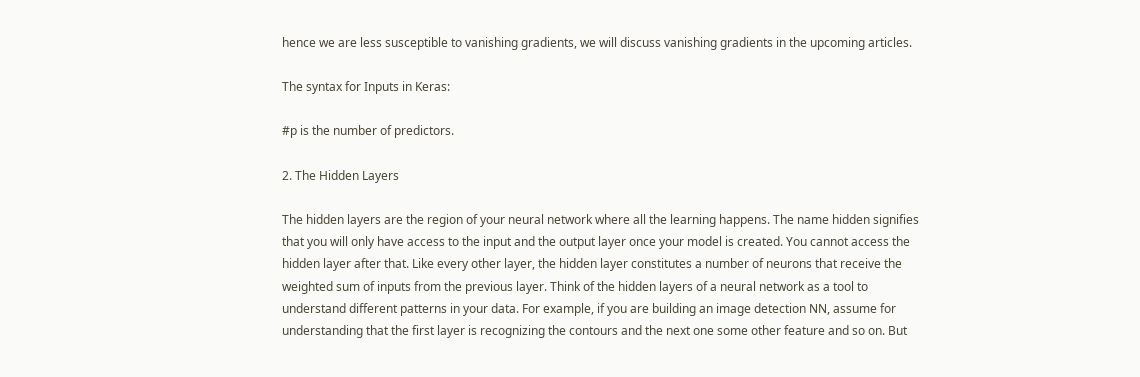hence we are less susceptible to vanishing gradients, we will discuss vanishing gradients in the upcoming articles.

The syntax for Inputs in Keras:

#p is the number of predictors.

2. The Hidden Layers

The hidden layers are the region of your neural network where all the learning happens. The name hidden signifies that you will only have access to the input and the output layer once your model is created. You cannot access the hidden layer after that. Like every other layer, the hidden layer constitutes a number of neurons that receive the weighted sum of inputs from the previous layer. Think of the hidden layers of a neural network as a tool to understand different patterns in your data. For example, if you are building an image detection NN, assume for understanding that the first layer is recognizing the contours and the next one some other feature and so on. But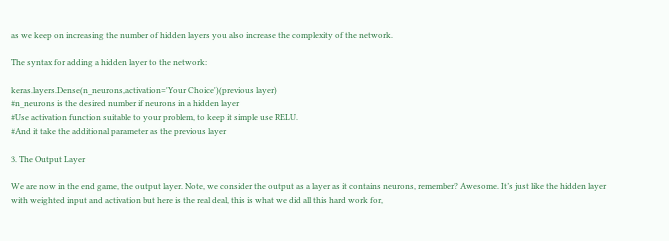as we keep on increasing the number of hidden layers you also increase the complexity of the network.

The syntax for adding a hidden layer to the network:

keras.layers.Dense(n_neurons,activation='Your Choice')(previous layer)
#n_neurons is the desired number if neurons in a hidden layer
#Use activation function suitable to your problem, to keep it simple use RELU.
#And it take the additional parameter as the previous layer

3. The Output Layer

We are now in the end game, the output layer. Note, we consider the output as a layer as it contains neurons, remember? Awesome. It’s just like the hidden layer with weighted input and activation but here is the real deal, this is what we did all this hard work for,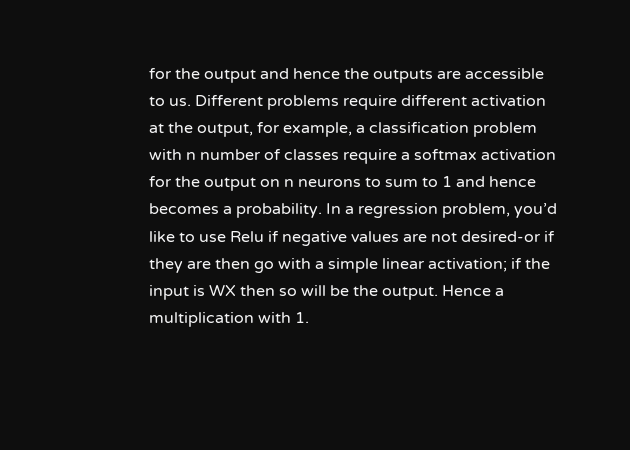for the output and hence the outputs are accessible to us. Different problems require different activation at the output, for example, a classification problem with n number of classes require a softmax activation for the output on n neurons to sum to 1 and hence becomes a probability. In a regression problem, you’d like to use Relu if negative values are not desired-or if they are then go with a simple linear activation; if the input is WX then so will be the output. Hence a multiplication with 1.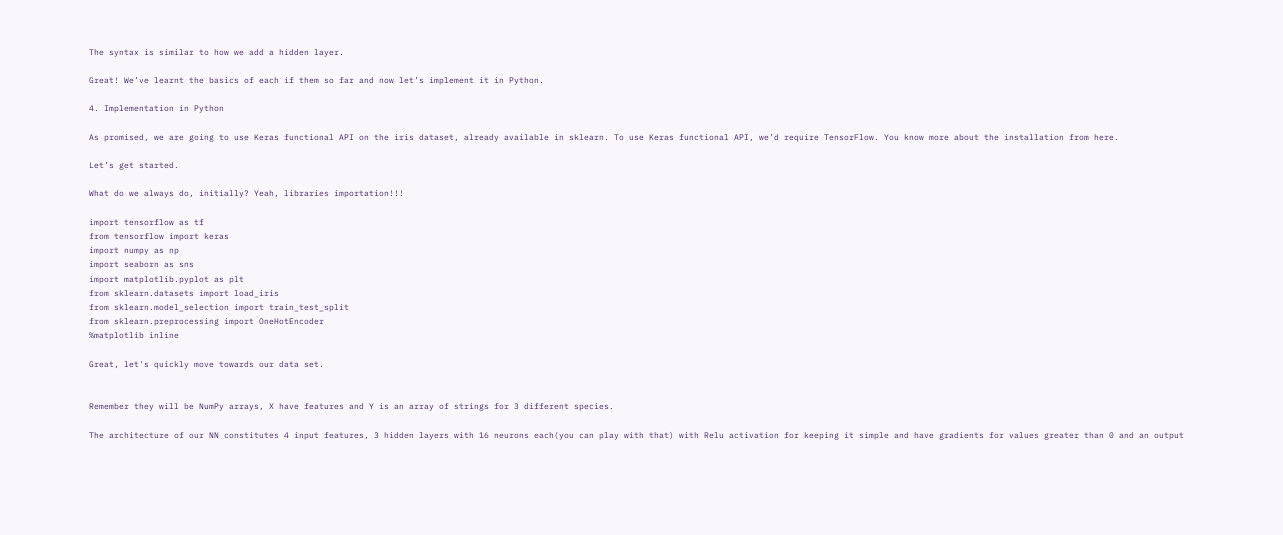The syntax is similar to how we add a hidden layer.

Great! We’ve learnt the basics of each if them so far and now let’s implement it in Python.

4. Implementation in Python

As promised, we are going to use Keras functional API on the iris dataset, already available in sklearn. To use Keras functional API, we’d require TensorFlow. You know more about the installation from here.

Let’s get started.

What do we always do, initially? Yeah, libraries importation!!!

import tensorflow as tf
from tensorflow import keras
import numpy as np
import seaborn as sns
import matplotlib.pyplot as plt
from sklearn.datasets import load_iris
from sklearn.model_selection import train_test_split
from sklearn.preprocessing import OneHotEncoder
%matplotlib inline

Great, let's quickly move towards our data set.


Remember they will be NumPy arrays, X have features and Y is an array of strings for 3 different species.

The architecture of our NN constitutes 4 input features, 3 hidden layers with 16 neurons each(you can play with that) with Relu activation for keeping it simple and have gradients for values greater than 0 and an output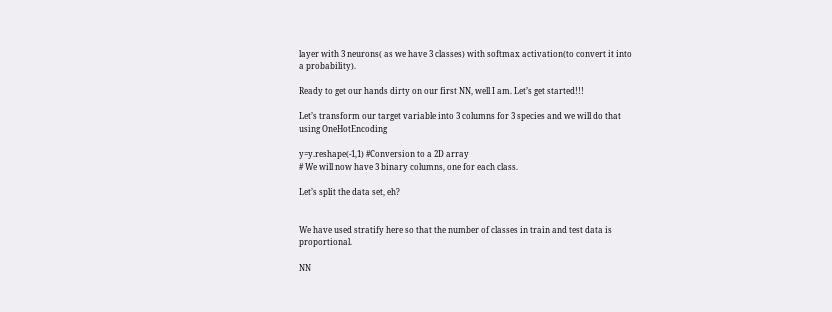layer with 3 neurons( as we have 3 classes) with softmax activation(to convert it into a probability).

Ready to get our hands dirty on our first NN, well I am. Let’s get started!!!

Let’s transform our target variable into 3 columns for 3 species and we will do that using OneHotEncoding

y=y.reshape(-1,1) #Conversion to a 2D array
# We will now have 3 binary columns, one for each class.

Let’s split the data set, eh?


We have used stratify here so that the number of classes in train and test data is proportional.

NN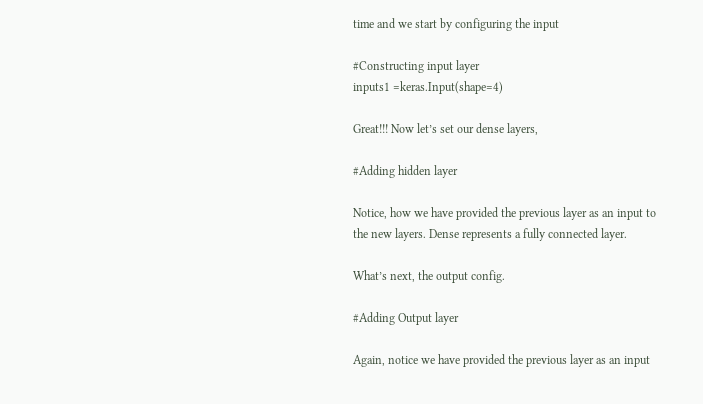time and we start by configuring the input

#Constructing input layer
inputs1 =keras.Input(shape=4)

Great!!! Now let’s set our dense layers,

#Adding hidden layer

Notice, how we have provided the previous layer as an input to the new layers. Dense represents a fully connected layer.

What’s next, the output config.

#Adding Output layer

Again, notice we have provided the previous layer as an input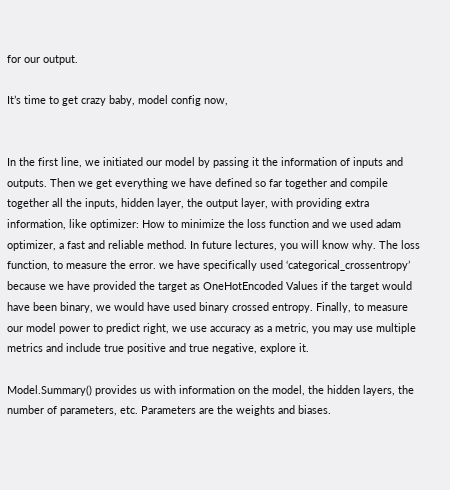for our output.

It’s time to get crazy baby, model config now,


In the first line, we initiated our model by passing it the information of inputs and outputs. Then we get everything we have defined so far together and compile together all the inputs, hidden layer, the output layer, with providing extra information, like optimizer: How to minimize the loss function and we used adam optimizer, a fast and reliable method. In future lectures, you will know why. The loss function, to measure the error. we have specifically used ‘categorical_crossentropy’ because we have provided the target as OneHotEncoded Values if the target would have been binary, we would have used binary crossed entropy. Finally, to measure our model power to predict right, we use accuracy as a metric, you may use multiple metrics and include true positive and true negative, explore it.

Model.Summary() provides us with information on the model, the hidden layers, the number of parameters, etc. Parameters are the weights and biases.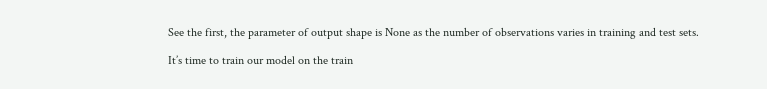See the first, the parameter of output shape is None as the number of observations varies in training and test sets.

It’s time to train our model on the train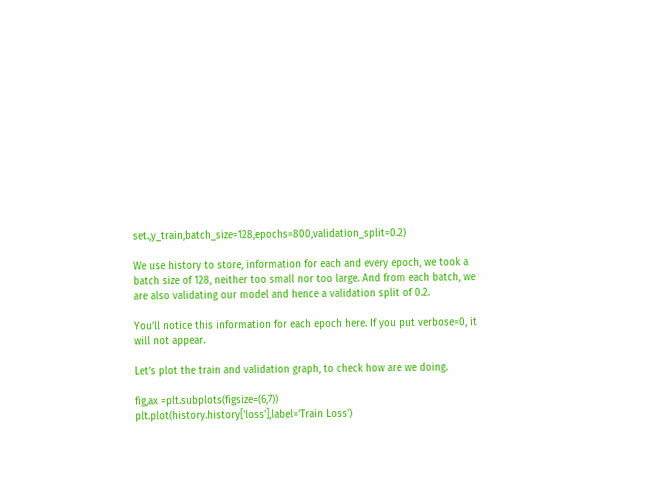set.,y_train,batch_size=128,epochs=800,validation_split=0.2)

We use history to store, information for each and every epoch, we took a batch size of 128, neither too small nor too large. And from each batch, we are also validating our model and hence a validation split of 0.2.

You’ll notice this information for each epoch here. If you put verbose=0, it will not appear.

Let’s plot the train and validation graph, to check how are we doing.

fig,ax =plt.subplots(figsize=(6,7))
plt.plot(history.history['loss'],label='Train Loss')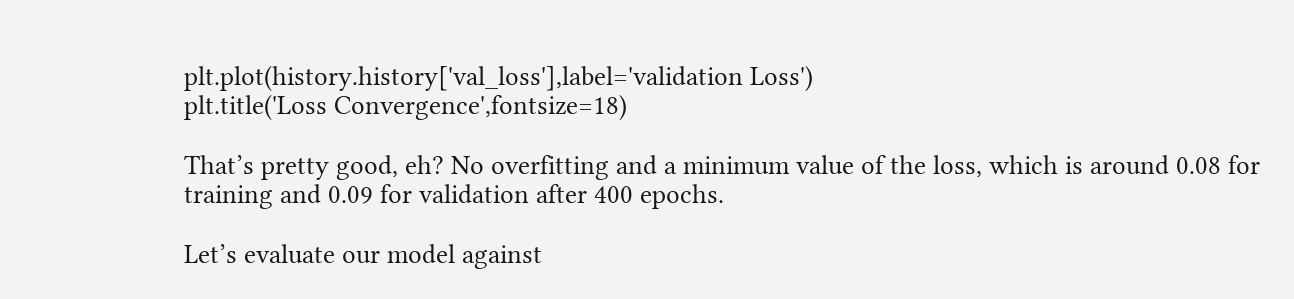plt.plot(history.history['val_loss'],label='validation Loss')
plt.title('Loss Convergence',fontsize=18)

That’s pretty good, eh? No overfitting and a minimum value of the loss, which is around 0.08 for training and 0.09 for validation after 400 epochs.

Let’s evaluate our model against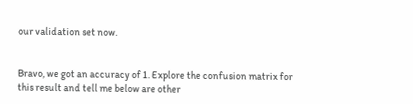our validation set now.


Bravo, we got an accuracy of 1. Explore the confusion matrix for this result and tell me below are other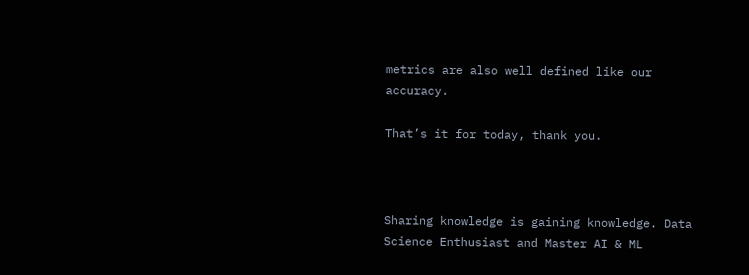metrics are also well defined like our accuracy.

That’s it for today, thank you.



Sharing knowledge is gaining knowledge. Data Science Enthusiast and Master AI & ML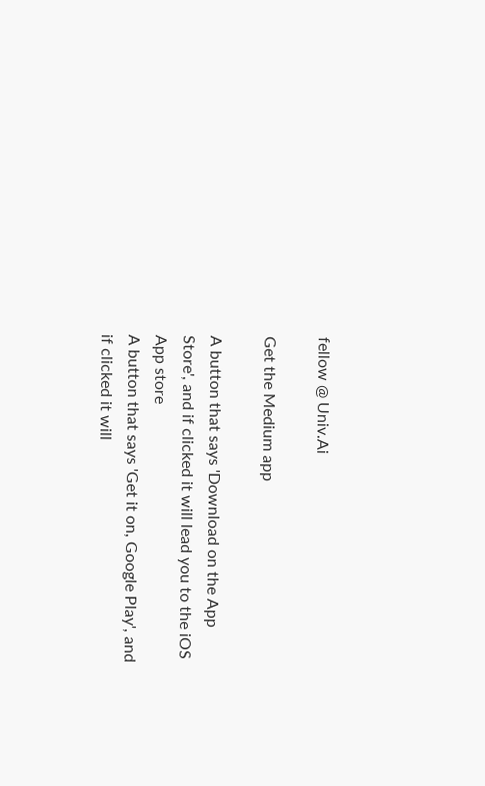fellow @ Univ.Ai

Get the Medium app

A button that says 'Download on the App Store', and if clicked it will lead you to the iOS App store
A button that says 'Get it on, Google Play', and if clicked it will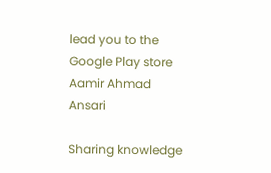lead you to the Google Play store
Aamir Ahmad Ansari

Sharing knowledge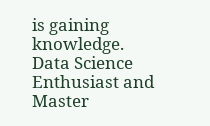is gaining knowledge. Data Science Enthusiast and Master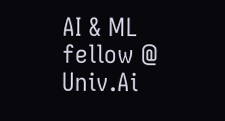AI & ML fellow @ Univ.Ai